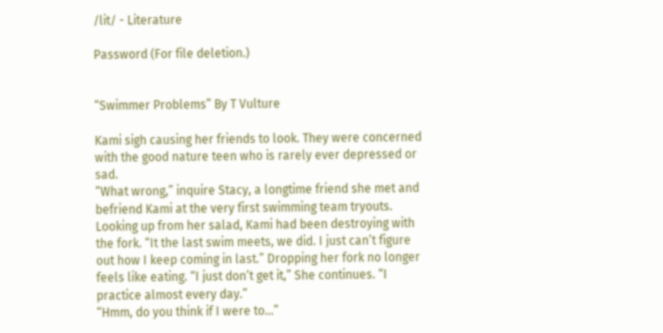/lit/ - Literature

Password (For file deletion.)


“Swimmer Problems” By T Vulture

Kami sigh causing her friends to look. They were concerned with the good nature teen who is rarely ever depressed or sad.
“What wrong,” inquire Stacy, a longtime friend she met and befriend Kami at the very first swimming team tryouts.
Looking up from her salad, Kami had been destroying with the fork. “It the last swim meets, we did. I just can’t figure out how I keep coming in last.” Dropping her fork no longer feels like eating. “I just don’t get it,” She continues. “I practice almost every day.”
“Hmm, do you think if I were to…”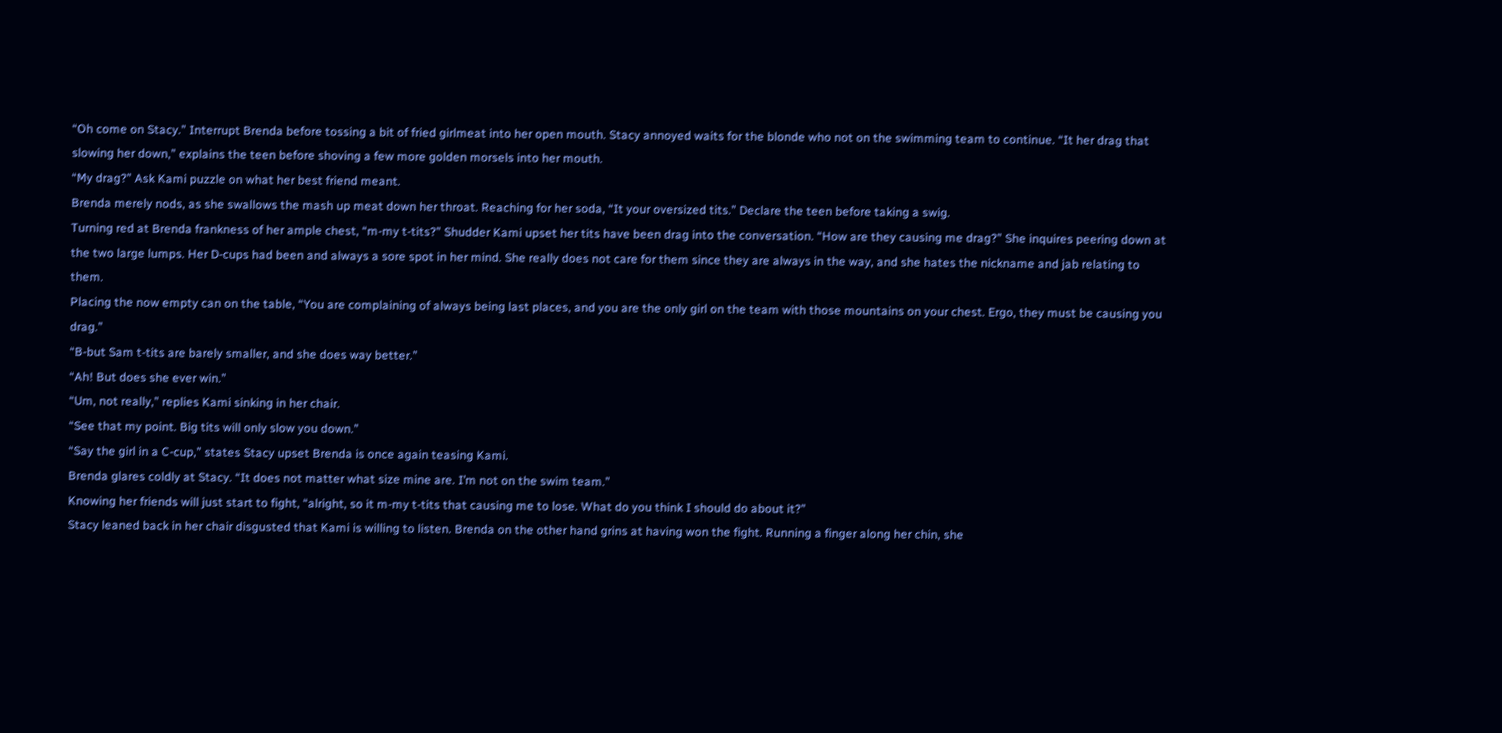“Oh come on Stacy.” Interrupt Brenda before tossing a bit of fried girlmeat into her open mouth. Stacy annoyed waits for the blonde who not on the swimming team to continue. “It her drag that slowing her down,” explains the teen before shoving a few more golden morsels into her mouth.
“My drag?” Ask Kami puzzle on what her best friend meant.
Brenda merely nods, as she swallows the mash up meat down her throat. Reaching for her soda, “It your oversized tits.” Declare the teen before taking a swig.
Turning red at Brenda frankness of her ample chest, “m-my t-tits?” Shudder Kami upset her tits have been drag into the conversation. “How are they causing me drag?” She inquires peering down at the two large lumps. Her D-cups had been and always a sore spot in her mind. She really does not care for them since they are always in the way, and she hates the nickname and jab relating to them.
Placing the now empty can on the table, “You are complaining of always being last places, and you are the only girl on the team with those mountains on your chest. Ergo, they must be causing you drag.”
“B-but Sam t-tits are barely smaller, and she does way better.”
“Ah! But does she ever win.”
“Um, not really,” replies Kami sinking in her chair.
“See that my point. Big tits will only slow you down.”
“Say the girl in a C-cup,” states Stacy upset Brenda is once again teasing Kami.
Brenda glares coldly at Stacy. “It does not matter what size mine are. I’m not on the swim team.”
Knowing her friends will just start to fight, “alright, so it m-my t-tits that causing me to lose. What do you think I should do about it?”
Stacy leaned back in her chair disgusted that Kami is willing to listen. Brenda on the other hand grins at having won the fight. Running a finger along her chin, she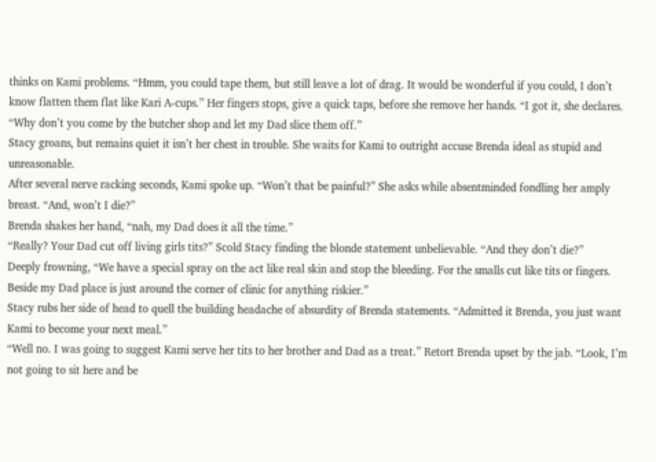thinks on Kami problems. “Hmm, you could tape them, but still leave a lot of drag. It would be wonderful if you could, I don’t know flatten them flat like Kari A-cups.” Her fingers stops, give a quick taps, before she remove her hands. “I got it, she declares. “Why don’t you come by the butcher shop and let my Dad slice them off.”
Stacy groans, but remains quiet it isn’t her chest in trouble. She waits for Kami to outright accuse Brenda ideal as stupid and unreasonable.
After several nerve racking seconds, Kami spoke up. “Won’t that be painful?” She asks while absentminded fondling her amply breast. “And, won’t I die?”
Brenda shakes her hand, “nah, my Dad does it all the time.”
“Really? Your Dad cut off living girls tits?” Scold Stacy finding the blonde statement unbelievable. “And they don’t die?”
Deeply frowning, “We have a special spray on the act like real skin and stop the bleeding. For the smalls cut like tits or fingers. Beside my Dad place is just around the corner of clinic for anything riskier.”
Stacy rubs her side of head to quell the building headache of absurdity of Brenda statements. “Admitted it Brenda, you just want Kami to become your next meal.”
“Well no. I was going to suggest Kami serve her tits to her brother and Dad as a treat.” Retort Brenda upset by the jab. “Look, I’m not going to sit here and be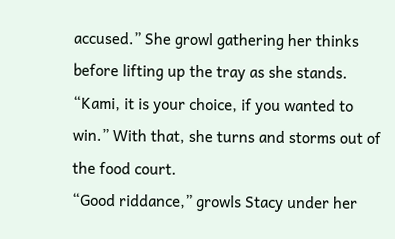accused.” She growl gathering her thinks before lifting up the tray as she stands. “Kami, it is your choice, if you wanted to win.” With that, she turns and storms out of the food court.
“Good riddance,” growls Stacy under her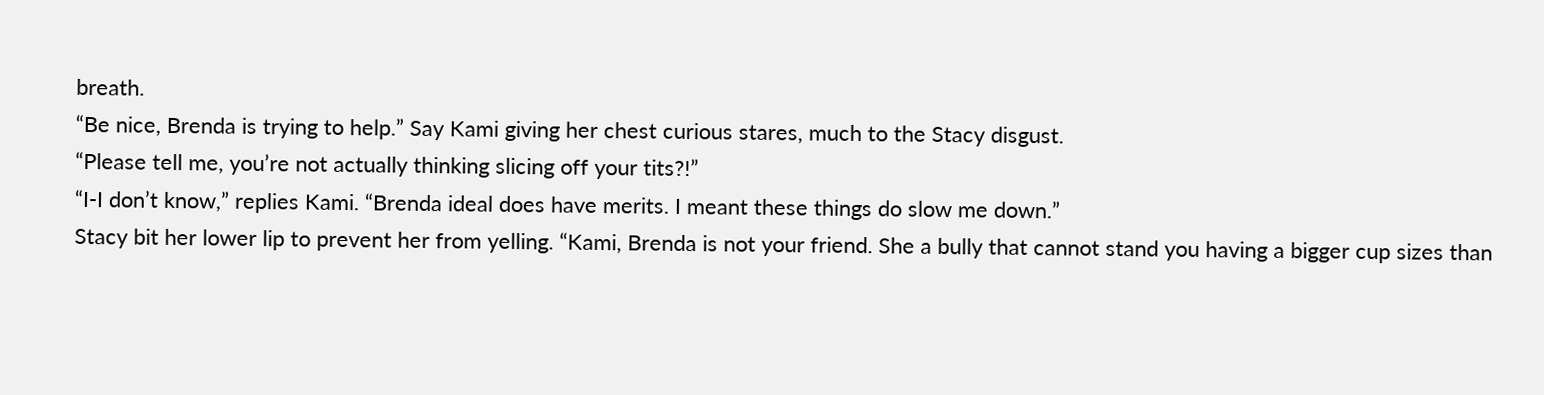breath.
“Be nice, Brenda is trying to help.” Say Kami giving her chest curious stares, much to the Stacy disgust.
“Please tell me, you’re not actually thinking slicing off your tits?!”
“I-I don’t know,” replies Kami. “Brenda ideal does have merits. I meant these things do slow me down.”
Stacy bit her lower lip to prevent her from yelling. “Kami, Brenda is not your friend. She a bully that cannot stand you having a bigger cup sizes than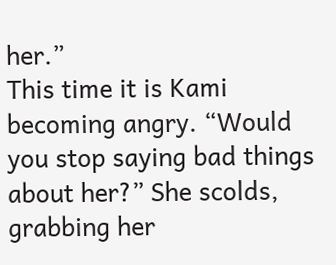her.”
This time it is Kami becoming angry. “Would you stop saying bad things about her?” She scolds, grabbing her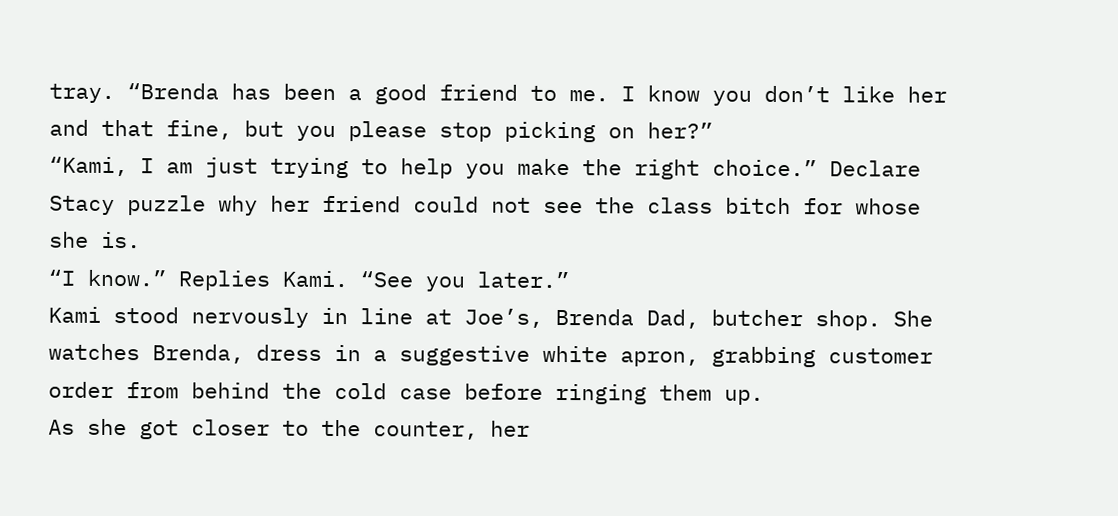tray. “Brenda has been a good friend to me. I know you don’t like her and that fine, but you please stop picking on her?”
“Kami, I am just trying to help you make the right choice.” Declare Stacy puzzle why her friend could not see the class bitch for whose she is.
“I know.” Replies Kami. “See you later.”
Kami stood nervously in line at Joe’s, Brenda Dad, butcher shop. She watches Brenda, dress in a suggestive white apron, grabbing customer order from behind the cold case before ringing them up.
As she got closer to the counter, her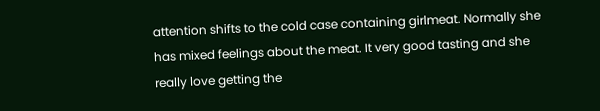attention shifts to the cold case containing girlmeat. Normally she has mixed feelings about the meat. It very good tasting and she really love getting the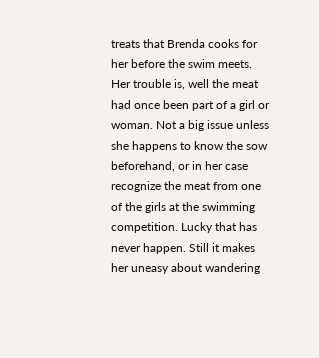treats that Brenda cooks for her before the swim meets. Her trouble is, well the meat had once been part of a girl or woman. Not a big issue unless she happens to know the sow beforehand, or in her case recognize the meat from one of the girls at the swimming competition. Lucky that has never happen. Still it makes her uneasy about wandering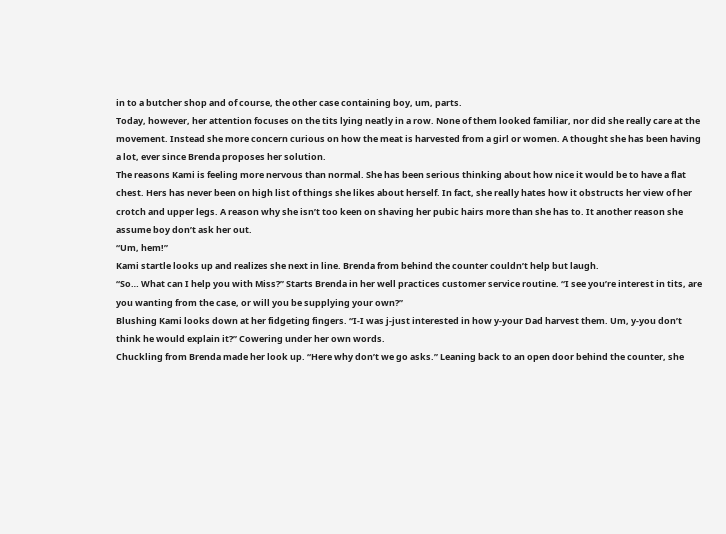in to a butcher shop and of course, the other case containing boy, um, parts.
Today, however, her attention focuses on the tits lying neatly in a row. None of them looked familiar, nor did she really care at the movement. Instead she more concern curious on how the meat is harvested from a girl or women. A thought she has been having a lot, ever since Brenda proposes her solution.
The reasons Kami is feeling more nervous than normal. She has been serious thinking about how nice it would be to have a flat chest. Hers has never been on high list of things she likes about herself. In fact, she really hates how it obstructs her view of her crotch and upper legs. A reason why she isn’t too keen on shaving her pubic hairs more than she has to. It another reason she assume boy don’t ask her out.
“Um, hem!”
Kami startle looks up and realizes she next in line. Brenda from behind the counter couldn’t help but laugh.
“So… What can I help you with Miss?” Starts Brenda in her well practices customer service routine. “I see you’re interest in tits, are you wanting from the case, or will you be supplying your own?”
Blushing Kami looks down at her fidgeting fingers. “I-I was j-just interested in how y-your Dad harvest them. Um, y-you don’t think he would explain it?” Cowering under her own words.
Chuckling from Brenda made her look up. “Here why don’t we go asks.” Leaning back to an open door behind the counter, she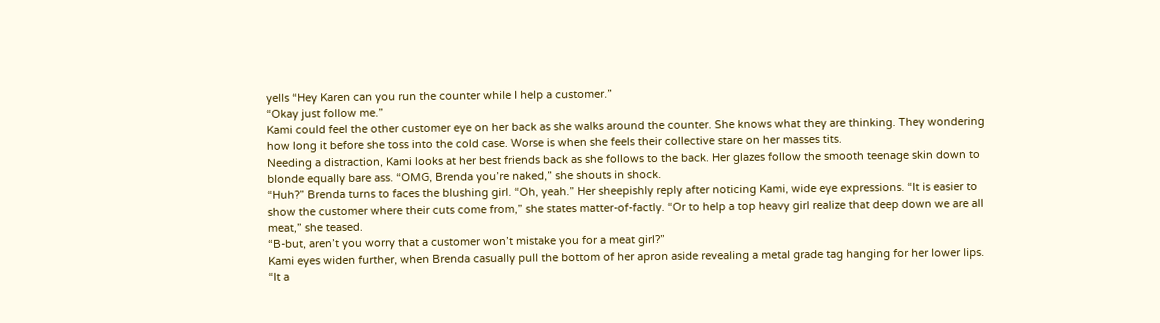yells “Hey Karen can you run the counter while I help a customer.”
“Okay just follow me.”
Kami could feel the other customer eye on her back as she walks around the counter. She knows what they are thinking. They wondering how long it before she toss into the cold case. Worse is when she feels their collective stare on her masses tits.
Needing a distraction, Kami looks at her best friends back as she follows to the back. Her glazes follow the smooth teenage skin down to blonde equally bare ass. “OMG, Brenda you’re naked,” she shouts in shock.
“Huh?” Brenda turns to faces the blushing girl. “Oh, yeah.” Her sheepishly reply after noticing Kami, wide eye expressions. “It is easier to show the customer where their cuts come from,” she states matter-of-factly. “Or to help a top heavy girl realize that deep down we are all meat,” she teased.
“B-but, aren’t you worry that a customer won’t mistake you for a meat girl?”
Kami eyes widen further, when Brenda casually pull the bottom of her apron aside revealing a metal grade tag hanging for her lower lips. “It a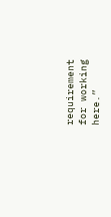requirement for working here.”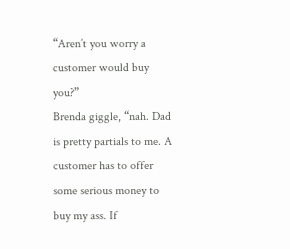“Aren’t you worry a customer would buy you?”
Brenda giggle, “nah. Dad is pretty partials to me. A customer has to offer some serious money to buy my ass. If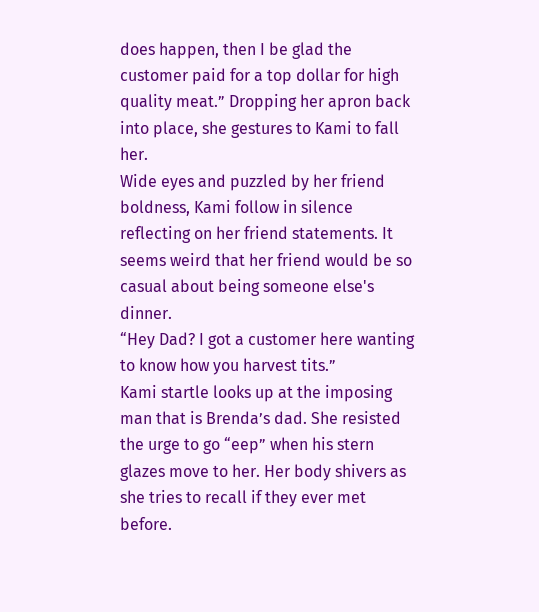does happen, then I be glad the customer paid for a top dollar for high quality meat.” Dropping her apron back into place, she gestures to Kami to fall her.
Wide eyes and puzzled by her friend boldness, Kami follow in silence reflecting on her friend statements. It seems weird that her friend would be so casual about being someone else's dinner.
“Hey Dad? I got a customer here wanting to know how you harvest tits.”
Kami startle looks up at the imposing man that is Brenda’s dad. She resisted the urge to go “eep” when his stern glazes move to her. Her body shivers as she tries to recall if they ever met before.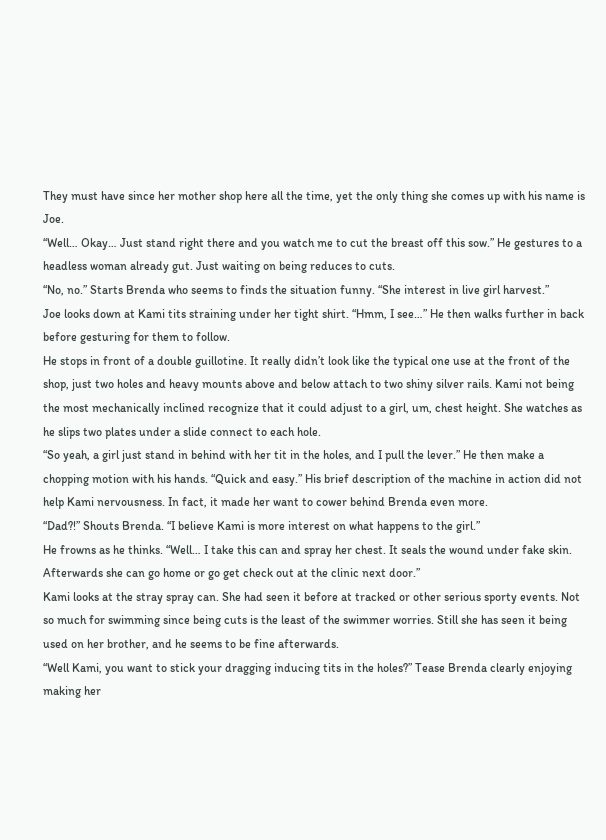They must have since her mother shop here all the time, yet the only thing she comes up with his name is Joe.
“Well… Okay… Just stand right there and you watch me to cut the breast off this sow.” He gestures to a headless woman already gut. Just waiting on being reduces to cuts.
“No, no.” Starts Brenda who seems to finds the situation funny. “She interest in live girl harvest.”
Joe looks down at Kami tits straining under her tight shirt. “Hmm, I see…” He then walks further in back before gesturing for them to follow.
He stops in front of a double guillotine. It really didn’t look like the typical one use at the front of the shop, just two holes and heavy mounts above and below attach to two shiny silver rails. Kami not being the most mechanically inclined recognize that it could adjust to a girl, um, chest height. She watches as he slips two plates under a slide connect to each hole.
“So yeah, a girl just stand in behind with her tit in the holes, and I pull the lever.” He then make a chopping motion with his hands. “Quick and easy.” His brief description of the machine in action did not help Kami nervousness. In fact, it made her want to cower behind Brenda even more.
“Dad?!” Shouts Brenda. “I believe Kami is more interest on what happens to the girl.”
He frowns as he thinks. “Well… I take this can and spray her chest. It seals the wound under fake skin. Afterwards she can go home or go get check out at the clinic next door.”
Kami looks at the stray spray can. She had seen it before at tracked or other serious sporty events. Not so much for swimming since being cuts is the least of the swimmer worries. Still she has seen it being used on her brother, and he seems to be fine afterwards.
“Well Kami, you want to stick your dragging inducing tits in the holes?” Tease Brenda clearly enjoying making her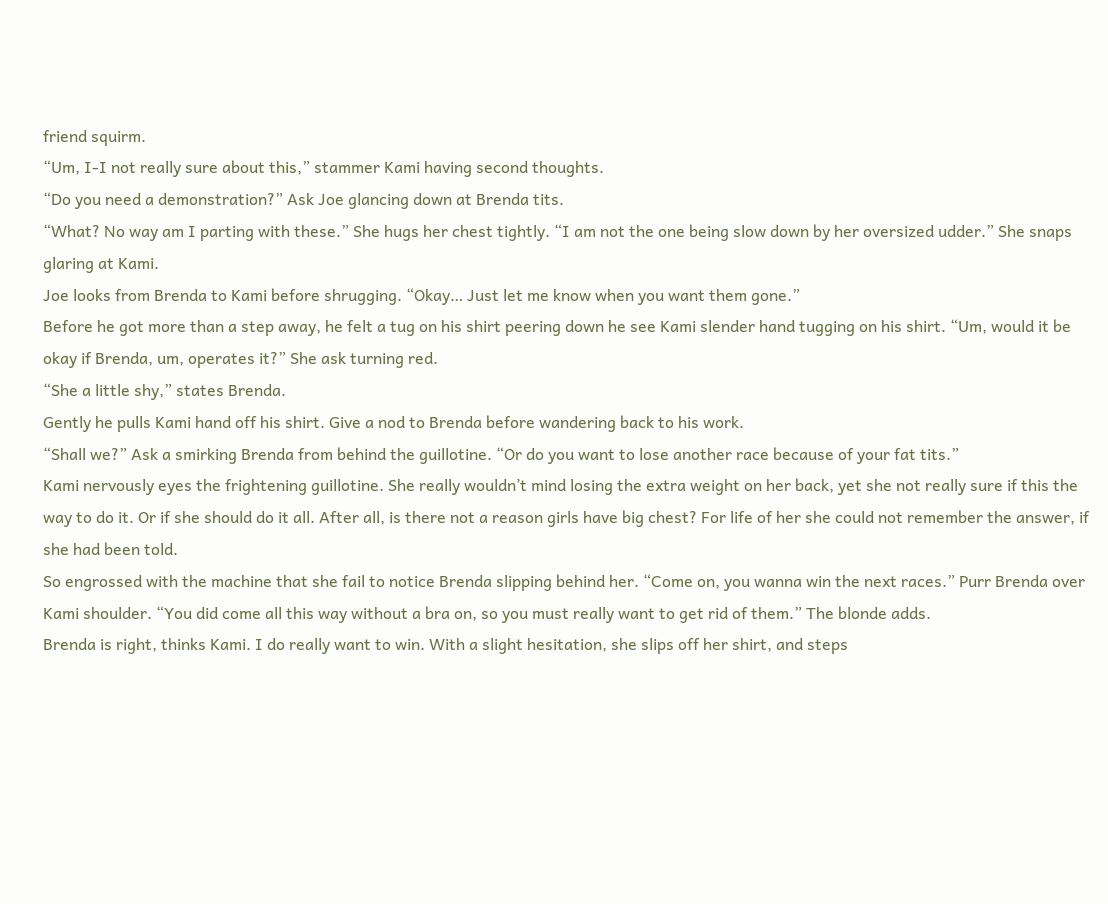friend squirm.
“Um, I-I not really sure about this,” stammer Kami having second thoughts.
“Do you need a demonstration?” Ask Joe glancing down at Brenda tits.
“What? No way am I parting with these.” She hugs her chest tightly. “I am not the one being slow down by her oversized udder.” She snaps glaring at Kami.
Joe looks from Brenda to Kami before shrugging. “Okay… Just let me know when you want them gone.”
Before he got more than a step away, he felt a tug on his shirt peering down he see Kami slender hand tugging on his shirt. “Um, would it be okay if Brenda, um, operates it?” She ask turning red.
“She a little shy,” states Brenda.
Gently he pulls Kami hand off his shirt. Give a nod to Brenda before wandering back to his work.
“Shall we?” Ask a smirking Brenda from behind the guillotine. “Or do you want to lose another race because of your fat tits.”
Kami nervously eyes the frightening guillotine. She really wouldn’t mind losing the extra weight on her back, yet she not really sure if this the way to do it. Or if she should do it all. After all, is there not a reason girls have big chest? For life of her she could not remember the answer, if she had been told.
So engrossed with the machine that she fail to notice Brenda slipping behind her. “Come on, you wanna win the next races.” Purr Brenda over Kami shoulder. “You did come all this way without a bra on, so you must really want to get rid of them.” The blonde adds.
Brenda is right, thinks Kami. I do really want to win. With a slight hesitation, she slips off her shirt, and steps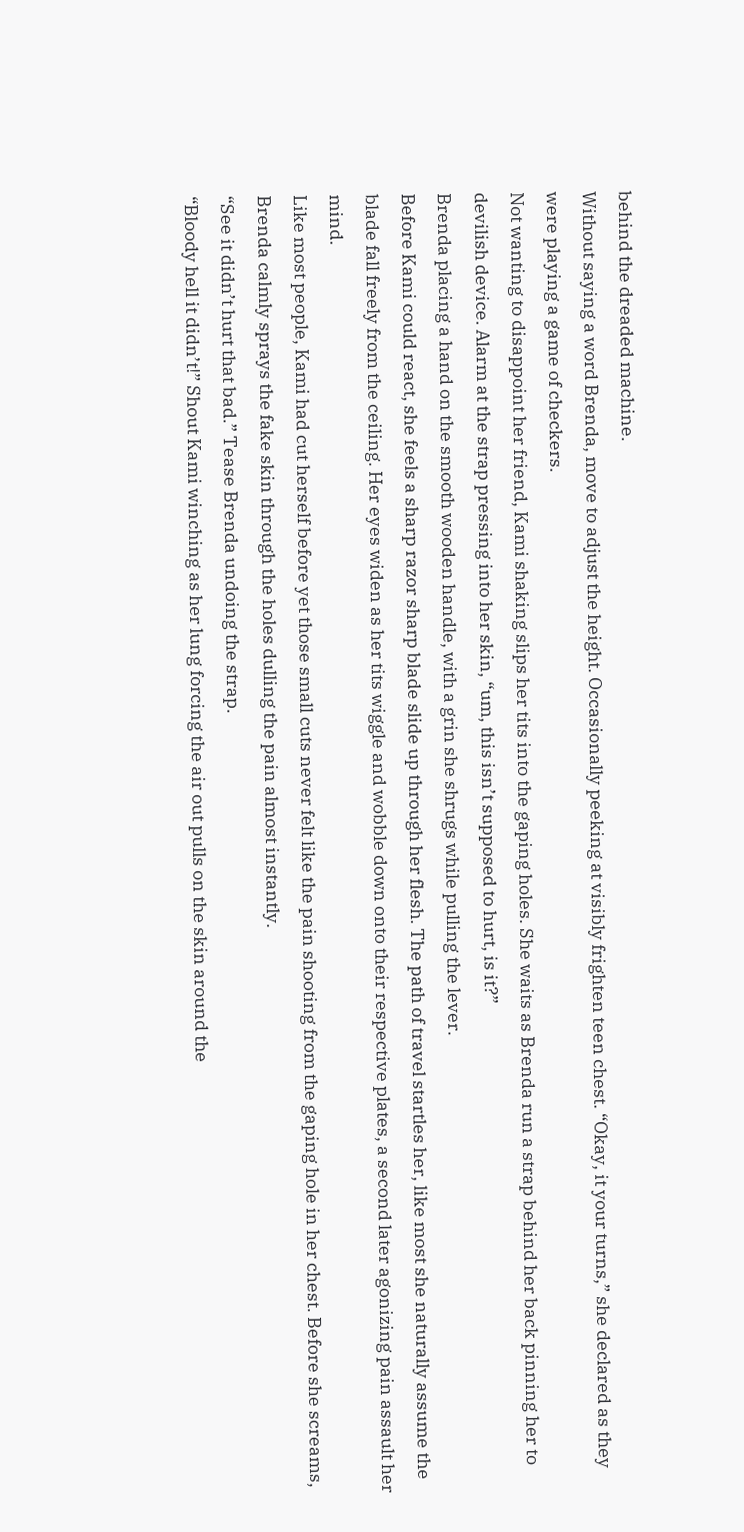behind the dreaded machine.
Without saying a word Brenda, move to adjust the height. Occasionally peeking at visibly frighten teen chest. “Okay, it your turns,” she declared as they were playing a game of checkers.
Not wanting to disappoint her friend, Kami shaking slips her tits into the gaping holes. She waits as Brenda run a strap behind her back pinning her to devilish device. Alarm at the strap pressing into her skin, “um, this isn’t supposed to hurt, is it?”
Brenda placing a hand on the smooth wooden handle, with a grin she shrugs while pulling the lever.
Before Kami could react, she feels a sharp razor sharp blade slide up through her flesh. The path of travel startles her, like most she naturally assume the blade fall freely from the ceiling. Her eyes widen as her tits wiggle and wobble down onto their respective plates, a second later agonizing pain assault her mind.
Like most people, Kami had cut herself before yet those small cuts never felt like the pain shooting from the gaping hole in her chest. Before she screams, Brenda calmly sprays the fake skin through the holes dulling the pain almost instantly.
“See it didn’t hurt that bad.” Tease Brenda undoing the strap.
“Bloody hell it didn’t!” Shout Kami winching as her lung forcing the air out pulls on the skin around the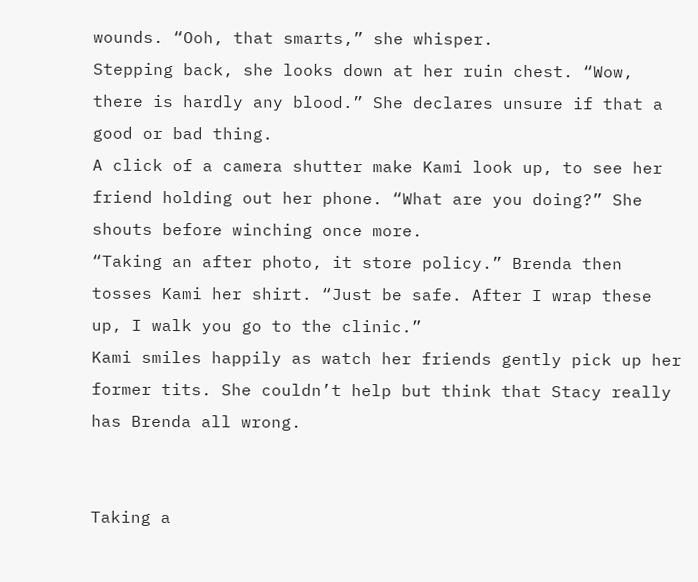wounds. “Ooh, that smarts,” she whisper.
Stepping back, she looks down at her ruin chest. “Wow, there is hardly any blood.” She declares unsure if that a good or bad thing.
A click of a camera shutter make Kami look up, to see her friend holding out her phone. “What are you doing?” She shouts before winching once more.
“Taking an after photo, it store policy.” Brenda then tosses Kami her shirt. “Just be safe. After I wrap these up, I walk you go to the clinic.”
Kami smiles happily as watch her friends gently pick up her former tits. She couldn’t help but think that Stacy really has Brenda all wrong.


Taking a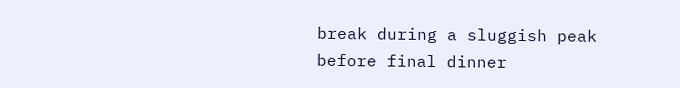break during a sluggish peak before final dinner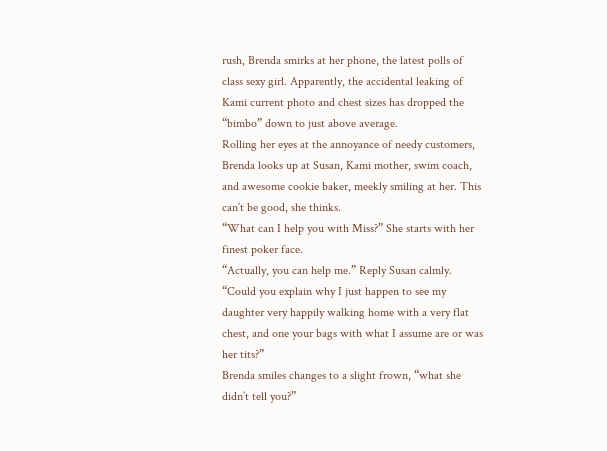rush, Brenda smirks at her phone, the latest polls of class sexy girl. Apparently, the accidental leaking of Kami current photo and chest sizes has dropped the “bimbo” down to just above average.
Rolling her eyes at the annoyance of needy customers, Brenda looks up at Susan, Kami mother, swim coach, and awesome cookie baker, meekly smiling at her. This can’t be good, she thinks.
“What can I help you with Miss?” She starts with her finest poker face.
“Actually, you can help me.” Reply Susan calmly. “Could you explain why I just happen to see my daughter very happily walking home with a very flat chest, and one your bags with what I assume are or was her tits?”
Brenda smiles changes to a slight frown, “what she didn’t tell you?”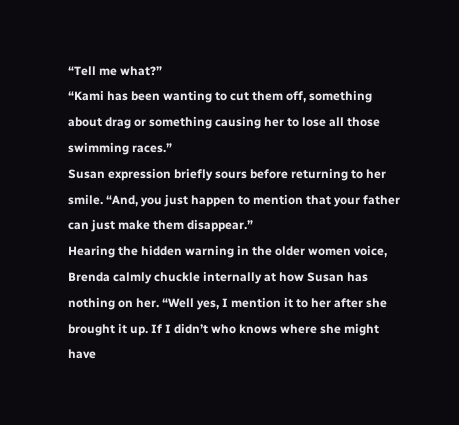“Tell me what?”
“Kami has been wanting to cut them off, something about drag or something causing her to lose all those swimming races.”
Susan expression briefly sours before returning to her smile. “And, you just happen to mention that your father can just make them disappear.”
Hearing the hidden warning in the older women voice, Brenda calmly chuckle internally at how Susan has nothing on her. “Well yes, I mention it to her after she brought it up. If I didn’t who knows where she might have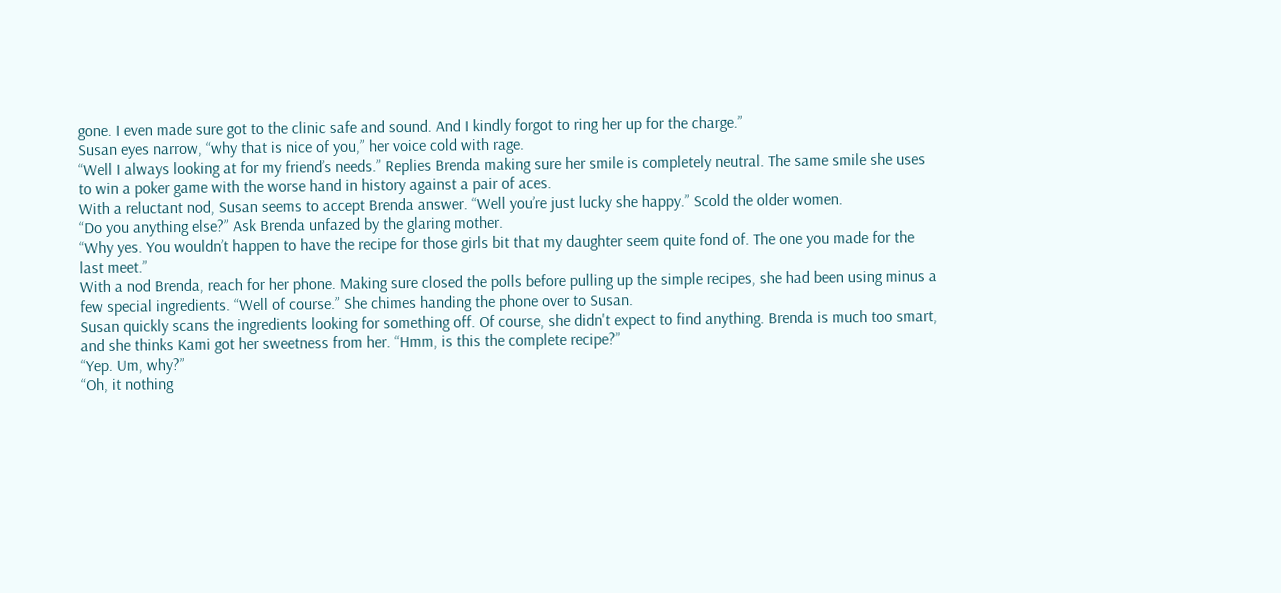gone. I even made sure got to the clinic safe and sound. And I kindly forgot to ring her up for the charge.”
Susan eyes narrow, “why that is nice of you,” her voice cold with rage.
“Well I always looking at for my friend’s needs.” Replies Brenda making sure her smile is completely neutral. The same smile she uses to win a poker game with the worse hand in history against a pair of aces.
With a reluctant nod, Susan seems to accept Brenda answer. “Well you’re just lucky she happy.” Scold the older women.
“Do you anything else?” Ask Brenda unfazed by the glaring mother.
“Why yes. You wouldn’t happen to have the recipe for those girls bit that my daughter seem quite fond of. The one you made for the last meet.”
With a nod Brenda, reach for her phone. Making sure closed the polls before pulling up the simple recipes, she had been using minus a few special ingredients. “Well of course.” She chimes handing the phone over to Susan.
Susan quickly scans the ingredients looking for something off. Of course, she didn't expect to find anything. Brenda is much too smart, and she thinks Kami got her sweetness from her. “Hmm, is this the complete recipe?”
“Yep. Um, why?”
“Oh, it nothing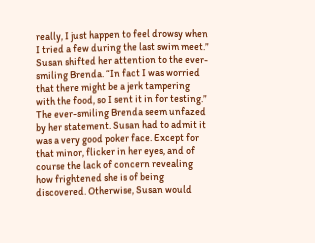really, I just happen to feel drowsy when I tried a few during the last swim meet.” Susan shifted her attention to the ever-smiling Brenda. “In fact I was worried that there might be a jerk tampering with the food, so I sent it in for testing.”
The ever-smiling Brenda seem unfazed by her statement. Susan had to admit it was a very good poker face. Except for that minor, flicker in her eyes, and of course the lack of concern revealing how frightened she is of being discovered. Otherwise, Susan would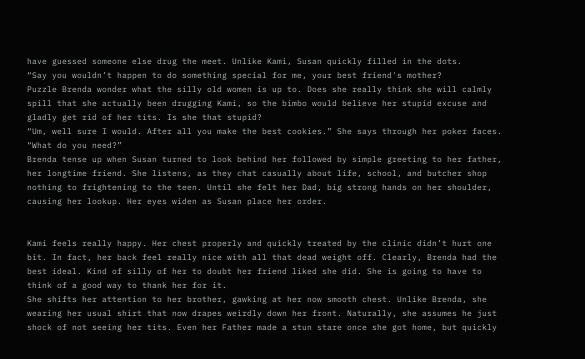have guessed someone else drug the meet. Unlike Kami, Susan quickly filled in the dots.
“Say you wouldn’t happen to do something special for me, your best friend's mother?
Puzzle Brenda wonder what the silly old women is up to. Does she really think she will calmly spill that she actually been drugging Kami, so the bimbo would believe her stupid excuse and gladly get rid of her tits. Is she that stupid?
“Um, well sure I would. After all you make the best cookies.” She says through her poker faces. “What do you need?”
Brenda tense up when Susan turned to look behind her followed by simple greeting to her father, her longtime friend. She listens, as they chat casually about life, school, and butcher shop nothing to frightening to the teen. Until she felt her Dad, big strong hands on her shoulder, causing her lookup. Her eyes widen as Susan place her order.


Kami feels really happy. Her chest properly and quickly treated by the clinic didn’t hurt one bit. In fact, her back feel really nice with all that dead weight off. Clearly, Brenda had the best ideal. Kind of silly of her to doubt her friend liked she did. She is going to have to think of a good way to thank her for it.
She shifts her attention to her brother, gawking at her now smooth chest. Unlike Brenda, she wearing her usual shirt that now drapes weirdly down her front. Naturally, she assumes he just shock of not seeing her tits. Even her Father made a stun stare once she got home, but quickly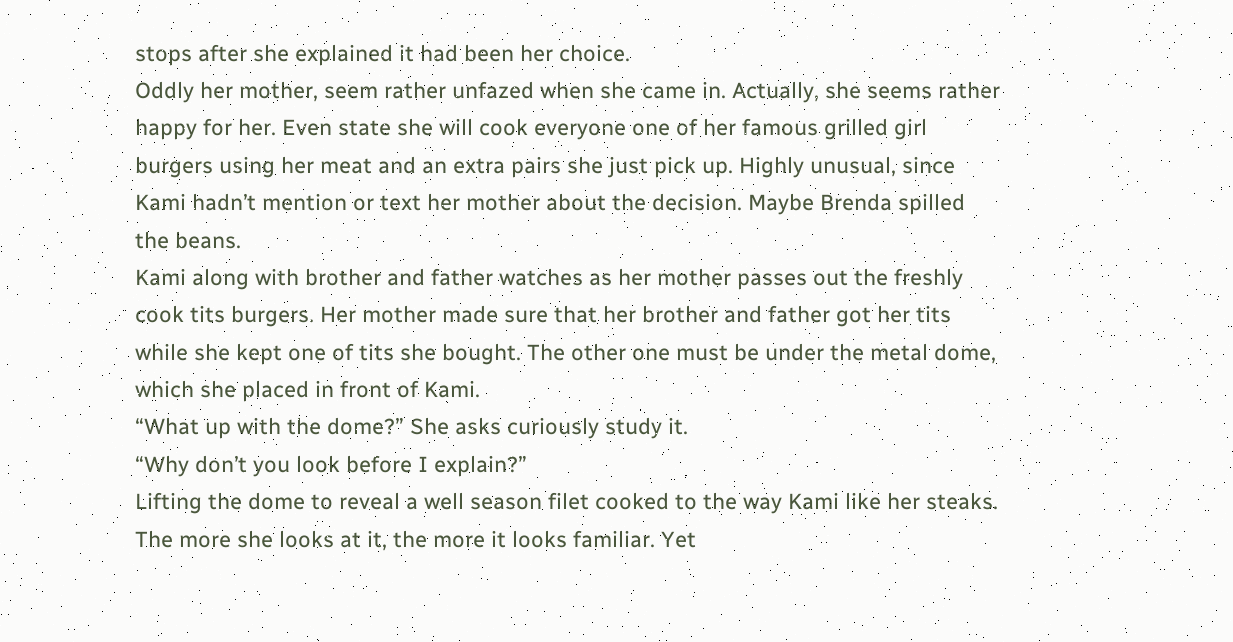stops after she explained it had been her choice.
Oddly her mother, seem rather unfazed when she came in. Actually, she seems rather happy for her. Even state she will cook everyone one of her famous grilled girl burgers using her meat and an extra pairs she just pick up. Highly unusual, since Kami hadn’t mention or text her mother about the decision. Maybe Brenda spilled the beans.
Kami along with brother and father watches as her mother passes out the freshly cook tits burgers. Her mother made sure that her brother and father got her tits while she kept one of tits she bought. The other one must be under the metal dome, which she placed in front of Kami.
“What up with the dome?” She asks curiously study it.
“Why don’t you look before I explain?”
Lifting the dome to reveal a well season filet cooked to the way Kami like her steaks. The more she looks at it, the more it looks familiar. Yet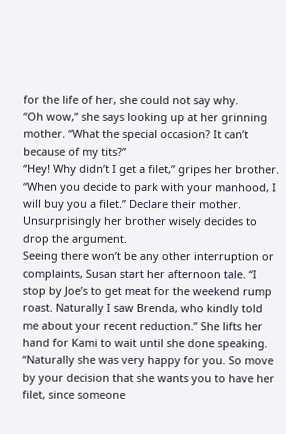for the life of her, she could not say why.
“Oh wow,” she says looking up at her grinning mother. “What the special occasion? It can’t because of my tits?”
“Hey! Why didn’t I get a filet,” gripes her brother.
“When you decide to park with your manhood, I will buy you a filet.” Declare their mother. Unsurprisingly her brother wisely decides to drop the argument.
Seeing there won’t be any other interruption or complaints, Susan start her afternoon tale. “I stop by Joe’s to get meat for the weekend rump roast. Naturally I saw Brenda, who kindly told me about your recent reduction.” She lifts her hand for Kami to wait until she done speaking. “Naturally she was very happy for you. So move by your decision that she wants you to have her filet, since someone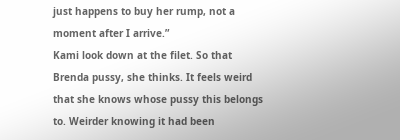just happens to buy her rump, not a moment after I arrive.”
Kami look down at the filet. So that Brenda pussy, she thinks. It feels weird that she knows whose pussy this belongs to. Weirder knowing it had been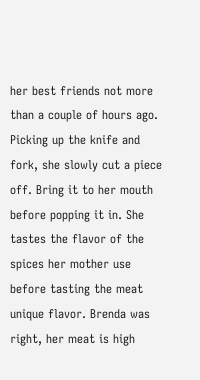her best friends not more than a couple of hours ago.
Picking up the knife and fork, she slowly cut a piece off. Bring it to her mouth before popping it in. She tastes the flavor of the spices her mother use before tasting the meat unique flavor. Brenda was right, her meat is high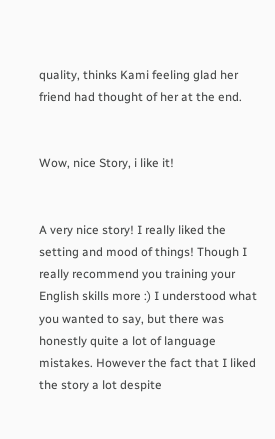quality, thinks Kami feeling glad her friend had thought of her at the end.


Wow, nice Story, i like it!


A very nice story! I really liked the setting and mood of things! Though I really recommend you training your English skills more :) I understood what you wanted to say, but there was honestly quite a lot of language mistakes. However the fact that I liked the story a lot despite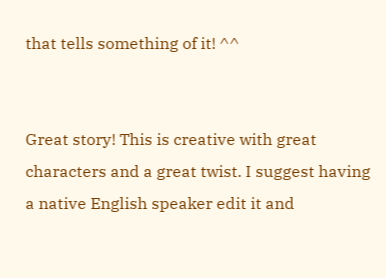that tells something of it! ^^


Great story! This is creative with great characters and a great twist. I suggest having a native English speaker edit it and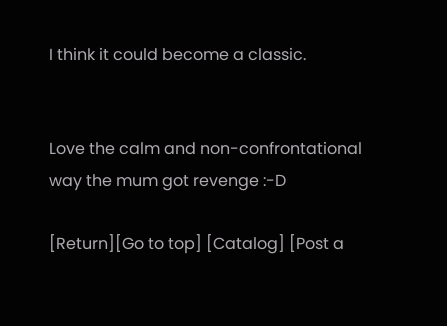I think it could become a classic.


Love the calm and non-confrontational way the mum got revenge :-D

[Return][Go to top] [Catalog] [Post a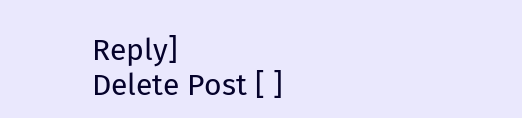Reply]
Delete Post [ ]